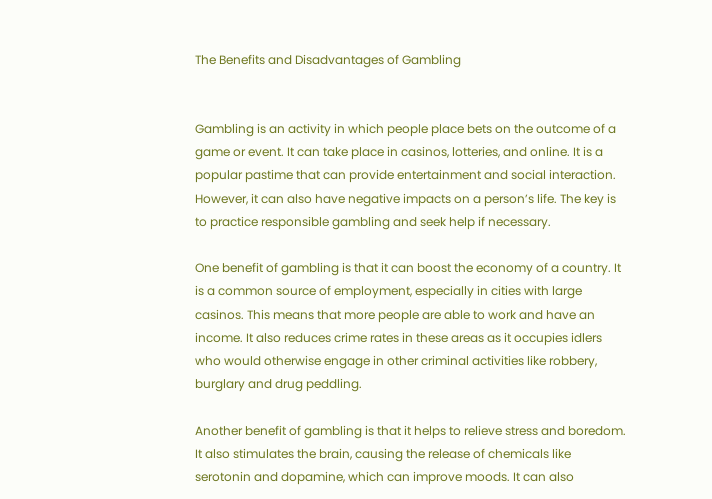The Benefits and Disadvantages of Gambling


Gambling is an activity in which people place bets on the outcome of a game or event. It can take place in casinos, lotteries, and online. It is a popular pastime that can provide entertainment and social interaction. However, it can also have negative impacts on a person’s life. The key is to practice responsible gambling and seek help if necessary.

One benefit of gambling is that it can boost the economy of a country. It is a common source of employment, especially in cities with large casinos. This means that more people are able to work and have an income. It also reduces crime rates in these areas as it occupies idlers who would otherwise engage in other criminal activities like robbery, burglary and drug peddling.

Another benefit of gambling is that it helps to relieve stress and boredom. It also stimulates the brain, causing the release of chemicals like serotonin and dopamine, which can improve moods. It can also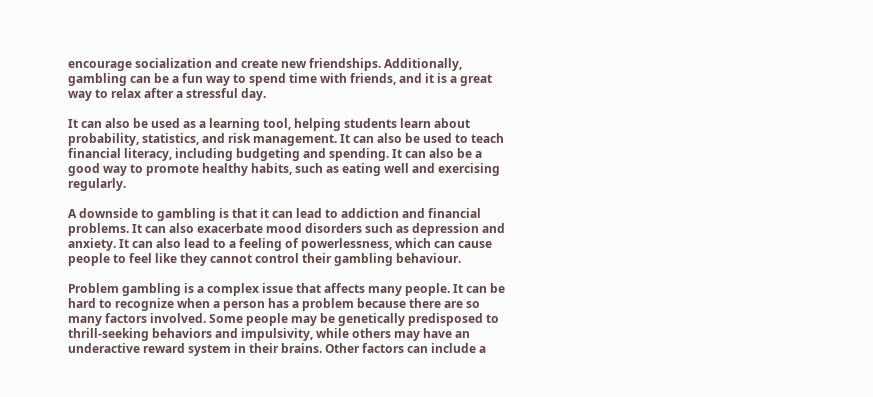encourage socialization and create new friendships. Additionally, gambling can be a fun way to spend time with friends, and it is a great way to relax after a stressful day.

It can also be used as a learning tool, helping students learn about probability, statistics, and risk management. It can also be used to teach financial literacy, including budgeting and spending. It can also be a good way to promote healthy habits, such as eating well and exercising regularly.

A downside to gambling is that it can lead to addiction and financial problems. It can also exacerbate mood disorders such as depression and anxiety. It can also lead to a feeling of powerlessness, which can cause people to feel like they cannot control their gambling behaviour.

Problem gambling is a complex issue that affects many people. It can be hard to recognize when a person has a problem because there are so many factors involved. Some people may be genetically predisposed to thrill-seeking behaviors and impulsivity, while others may have an underactive reward system in their brains. Other factors can include a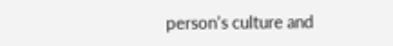person’s culture and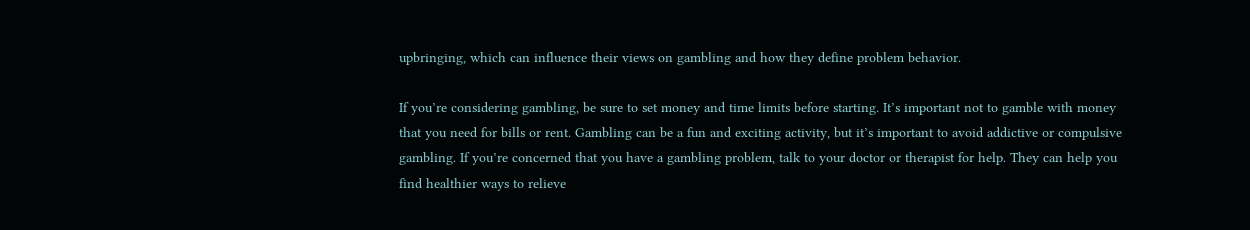upbringing, which can influence their views on gambling and how they define problem behavior.

If you’re considering gambling, be sure to set money and time limits before starting. It’s important not to gamble with money that you need for bills or rent. Gambling can be a fun and exciting activity, but it’s important to avoid addictive or compulsive gambling. If you’re concerned that you have a gambling problem, talk to your doctor or therapist for help. They can help you find healthier ways to relieve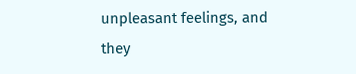unpleasant feelings, and they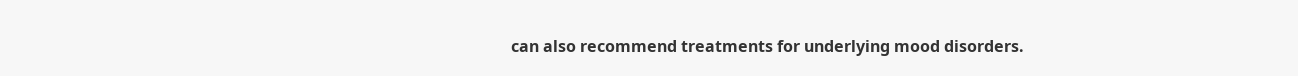can also recommend treatments for underlying mood disorders.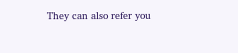They can also refer you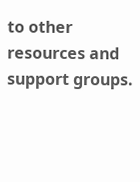to other resources and support groups.